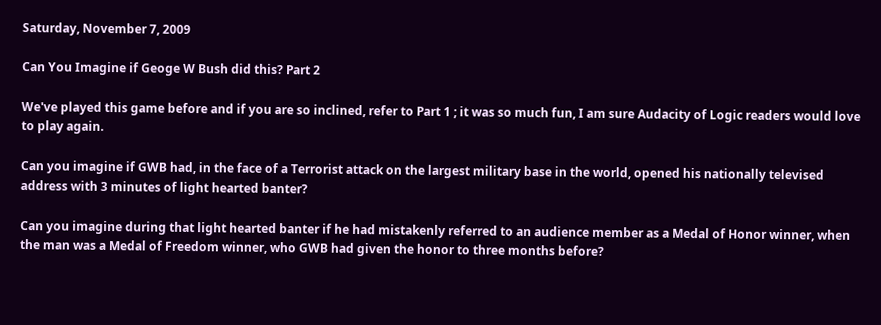Saturday, November 7, 2009

Can You Imagine if Geoge W Bush did this? Part 2

We've played this game before and if you are so inclined, refer to Part 1 ; it was so much fun, I am sure Audacity of Logic readers would love to play again.

Can you imagine if GWB had, in the face of a Terrorist attack on the largest military base in the world, opened his nationally televised address with 3 minutes of light hearted banter?

Can you imagine during that light hearted banter if he had mistakenly referred to an audience member as a Medal of Honor winner, when the man was a Medal of Freedom winner, who GWB had given the honor to three months before?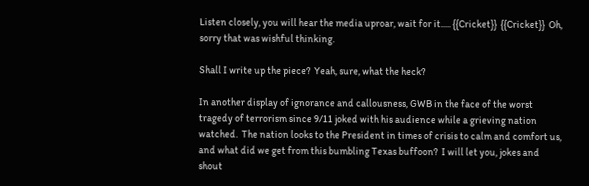Listen closely, you will hear the media uproar, wait for it..... {{Cricket}}  {{Cricket}}  Oh, sorry that was wishful thinking.

Shall I write up the piece?  Yeah, sure, what the heck?

In another display of ignorance and callousness, GWB in the face of the worst tragedy of terrorism since 9/11 joked with his audience while a grieving nation watched.  The nation looks to the President in times of crisis to calm and comfort us, and what did we get from this bumbling Texas buffoon?  I will let you, jokes and shout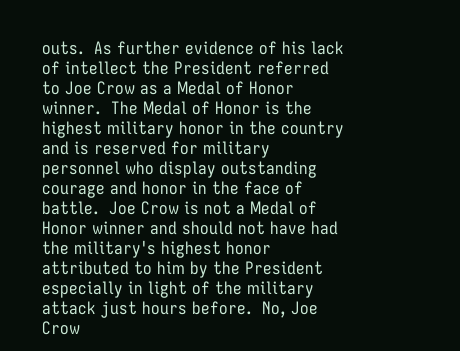outs.  As further evidence of his lack of intellect the President referred to Joe Crow as a Medal of Honor winner.  The Medal of Honor is the highest military honor in the country and is reserved for military personnel who display outstanding courage and honor in the face of battle.  Joe Crow is not a Medal of Honor winner and should not have had the military's highest honor attributed to him by the President especially in light of the military attack just hours before.  No, Joe Crow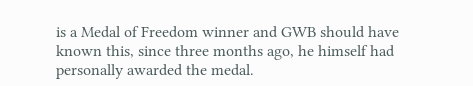is a Medal of Freedom winner and GWB should have known this, since three months ago, he himself had personally awarded the medal.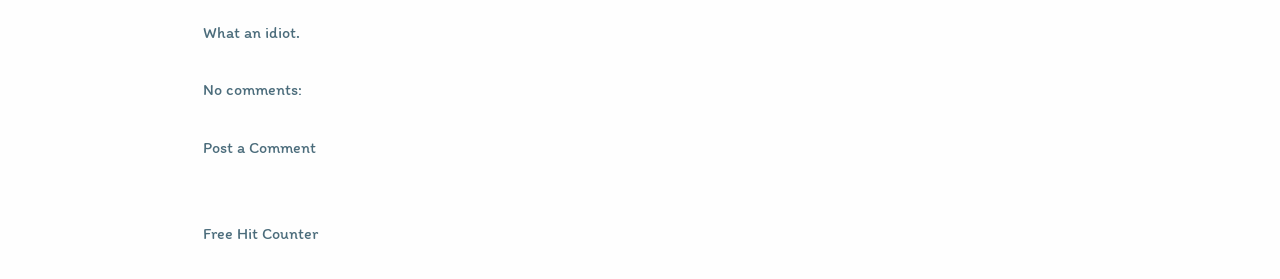What an idiot.

No comments:

Post a Comment


Free Hit Counter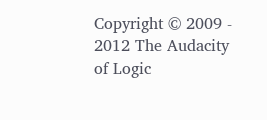Copyright © 2009 - 2012 The Audacity of Logic